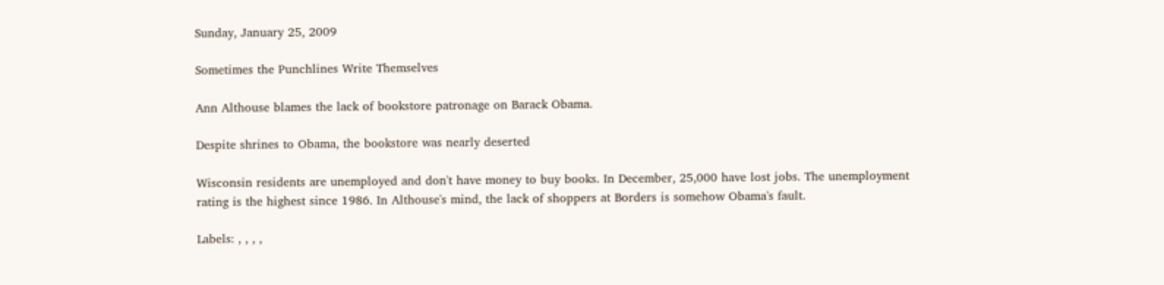Sunday, January 25, 2009

Sometimes the Punchlines Write Themselves

Ann Althouse blames the lack of bookstore patronage on Barack Obama.

Despite shrines to Obama, the bookstore was nearly deserted

Wisconsin residents are unemployed and don't have money to buy books. In December, 25,000 have lost jobs. The unemployment rating is the highest since 1986. In Althouse's mind, the lack of shoppers at Borders is somehow Obama's fault.

Labels: , , , ,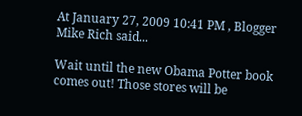At January 27, 2009 10:41 PM , Blogger Mike Rich said...

Wait until the new Obama Potter book comes out! Those stores will be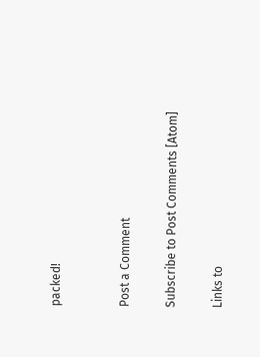packed!


Post a Comment

Subscribe to Post Comments [Atom]

Links to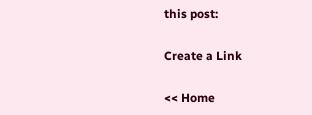this post:

Create a Link

<< Home